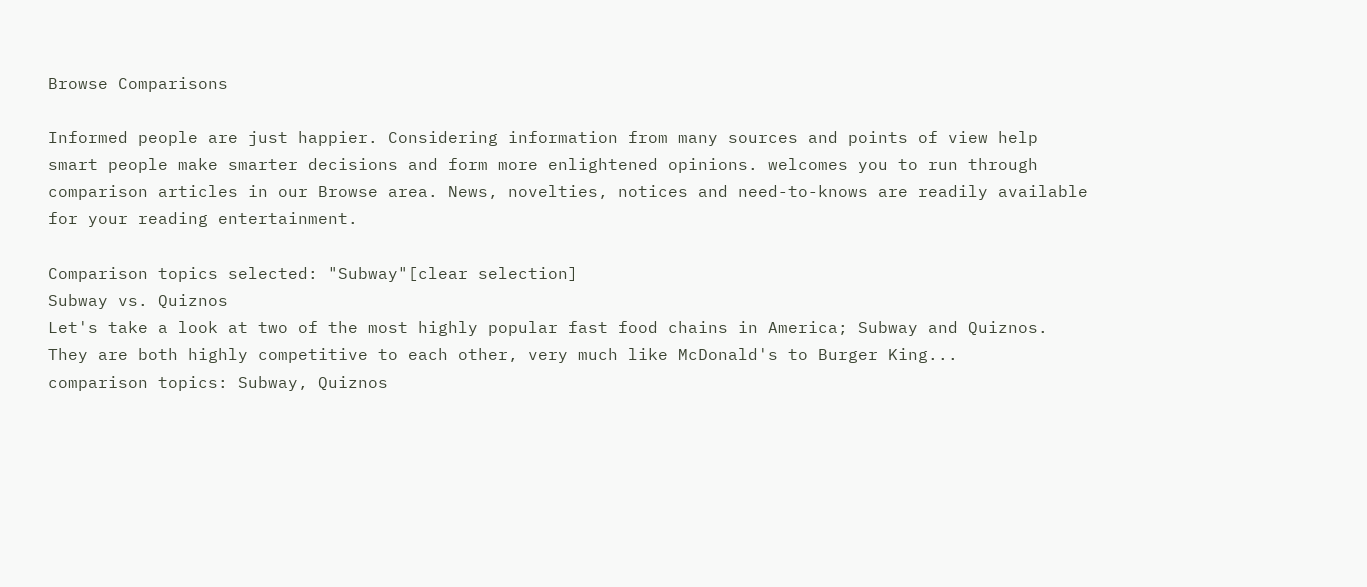Browse Comparisons

Informed people are just happier. Considering information from many sources and points of view help smart people make smarter decisions and form more enlightened opinions. welcomes you to run through comparison articles in our Browse area. News, novelties, notices and need-to-knows are readily available for your reading entertainment.

Comparison topics selected: "Subway"[clear selection]
Subway vs. Quiznos
Let's take a look at two of the most highly popular fast food chains in America; Subway and Quiznos. They are both highly competitive to each other, very much like McDonald's to Burger King...
comparison topics: Subway, Quiznos